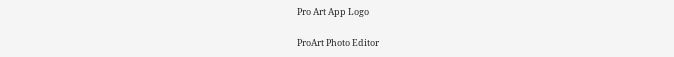Pro Art App Logo

ProArt Photo Editor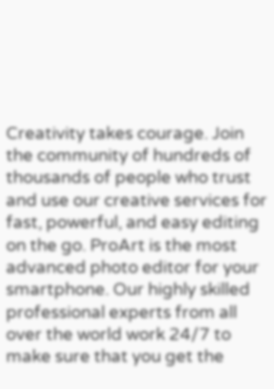Creativity takes courage. Join the community of hundreds of thousands of people who trust and use our creative services for fast, powerful, and easy editing on the go. ProArt is the most advanced photo editor for your smartphone. Our highly skilled professional experts from all over the world work 24/7 to make sure that you get the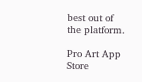best out of the platform.

Pro Art App Store